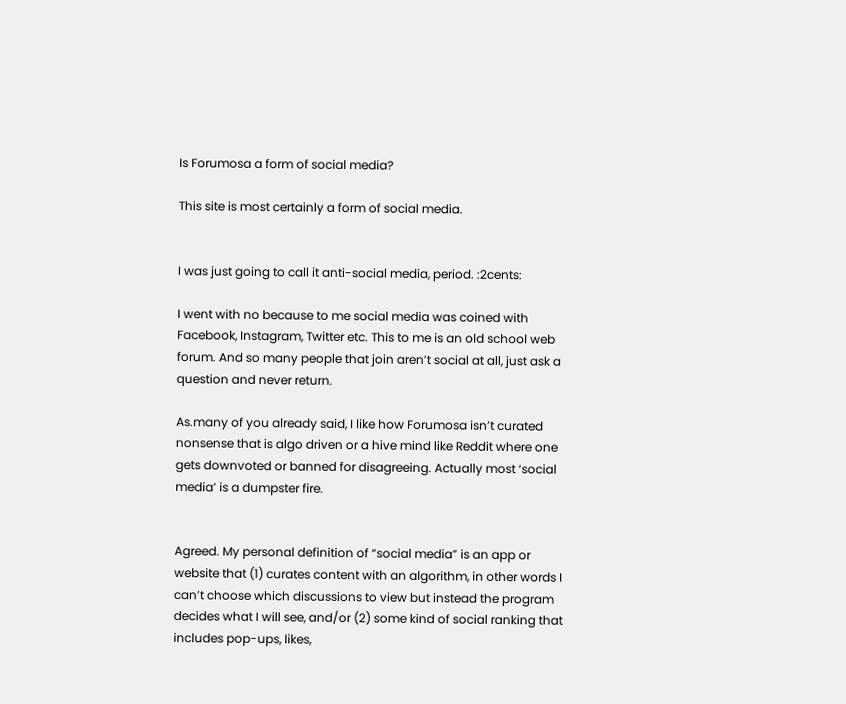Is Forumosa a form of social media?

This site is most certainly a form of social media.


I was just going to call it anti-social media, period. :2cents:

I went with no because to me social media was coined with Facebook, Instagram, Twitter etc. This to me is an old school web forum. And so many people that join aren’t social at all, just ask a question and never return.

As.many of you already said, I like how Forumosa isn’t curated nonsense that is algo driven or a hive mind like Reddit where one gets downvoted or banned for disagreeing. Actually most ‘social media’ is a dumpster fire.


Agreed. My personal definition of “social media” is an app or website that (1) curates content with an algorithm, in other words I can’t choose which discussions to view but instead the program decides what I will see, and/or (2) some kind of social ranking that includes pop-ups, likes,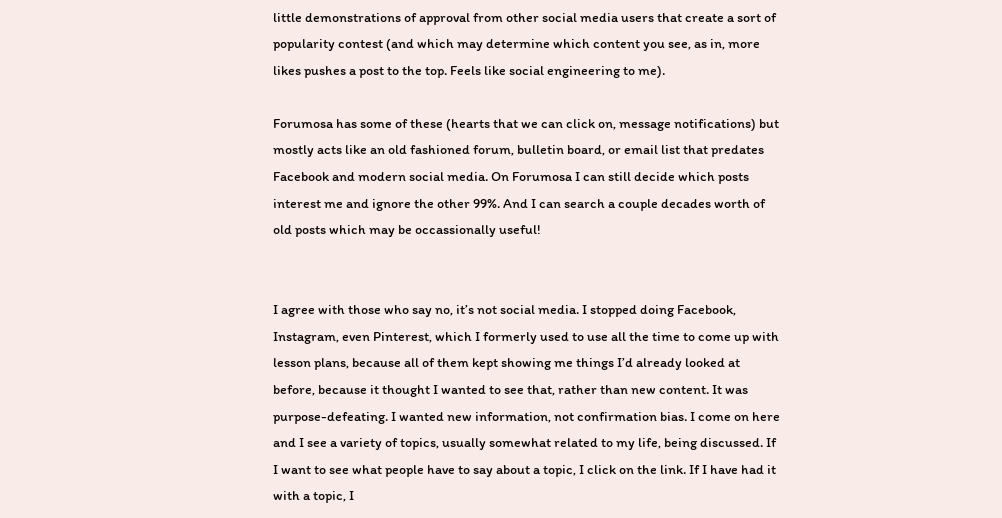little demonstrations of approval from other social media users that create a sort of popularity contest (and which may determine which content you see, as in, more likes pushes a post to the top. Feels like social engineering to me).

Forumosa has some of these (hearts that we can click on, message notifications) but mostly acts like an old fashioned forum, bulletin board, or email list that predates Facebook and modern social media. On Forumosa I can still decide which posts interest me and ignore the other 99%. And I can search a couple decades worth of old posts which may be occassionally useful!


I agree with those who say no, it’s not social media. I stopped doing Facebook, Instagram, even Pinterest, which I formerly used to use all the time to come up with lesson plans, because all of them kept showing me things I’d already looked at before, because it thought I wanted to see that, rather than new content. It was purpose-defeating. I wanted new information, not confirmation bias. I come on here and I see a variety of topics, usually somewhat related to my life, being discussed. If I want to see what people have to say about a topic, I click on the link. If I have had it with a topic, I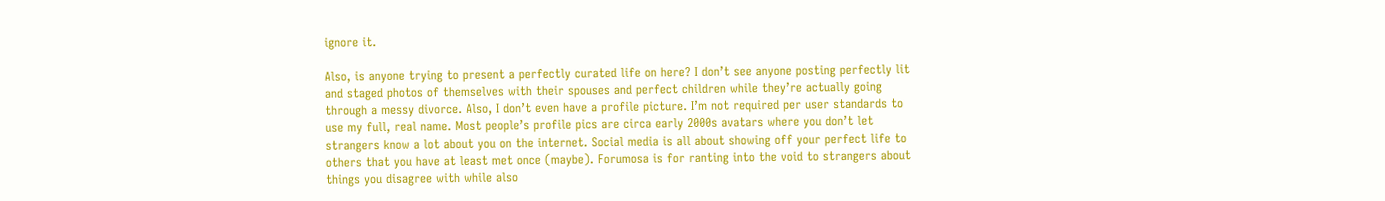ignore it.

Also, is anyone trying to present a perfectly curated life on here? I don’t see anyone posting perfectly lit and staged photos of themselves with their spouses and perfect children while they’re actually going through a messy divorce. Also, I don’t even have a profile picture. I’m not required per user standards to use my full, real name. Most people’s profile pics are circa early 2000s avatars where you don’t let strangers know a lot about you on the internet. Social media is all about showing off your perfect life to others that you have at least met once (maybe). Forumosa is for ranting into the void to strangers about things you disagree with while also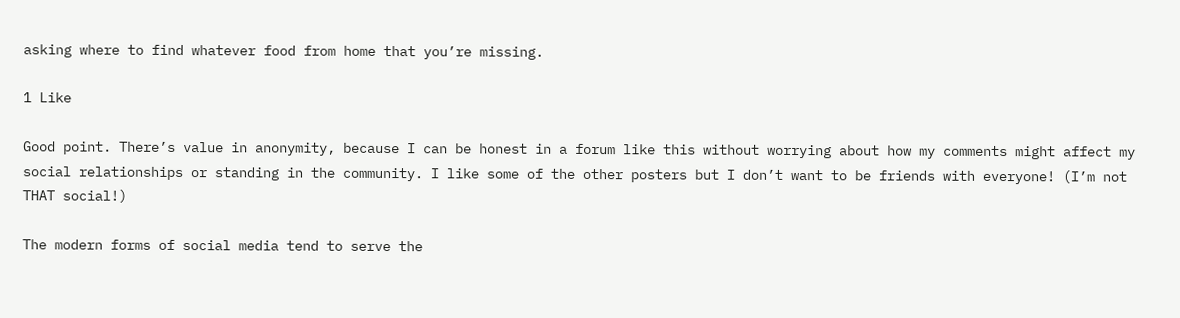asking where to find whatever food from home that you’re missing.

1 Like

Good point. There’s value in anonymity, because I can be honest in a forum like this without worrying about how my comments might affect my social relationships or standing in the community. I like some of the other posters but I don’t want to be friends with everyone! (I’m not THAT social!)

The modern forms of social media tend to serve the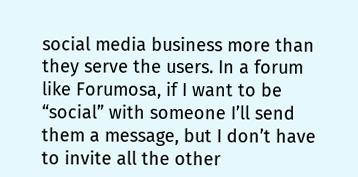social media business more than they serve the users. In a forum like Forumosa, if I want to be “social” with someone I’ll send them a message, but I don’t have to invite all the other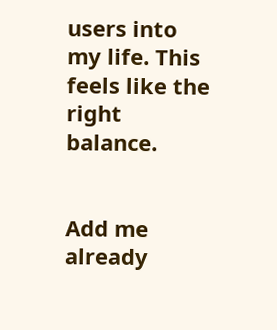users into my life. This feels like the right balance.


Add me already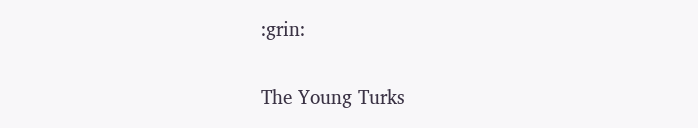:grin:

The Young Turks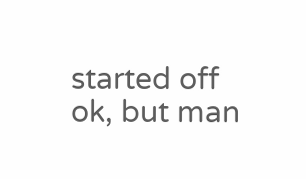started off ok, but man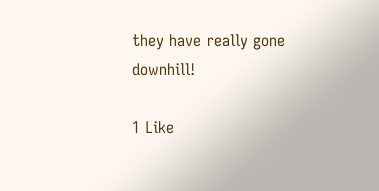they have really gone downhill!

1 Like